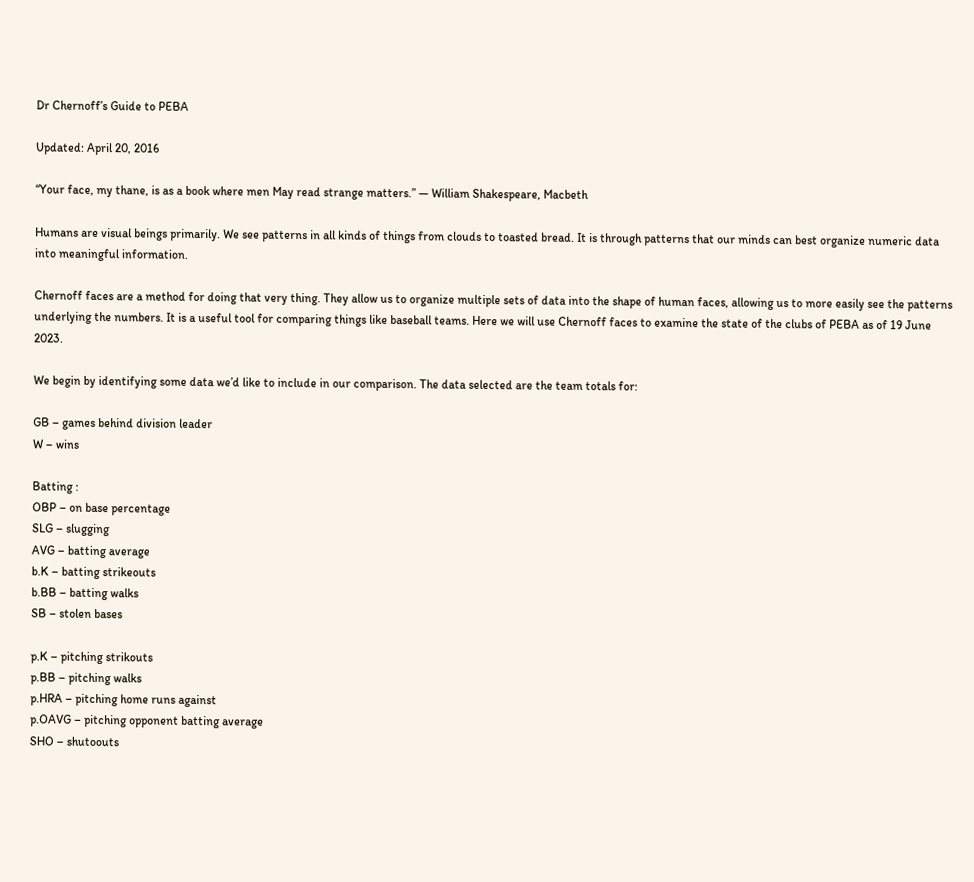Dr Chernoff’s Guide to PEBA

Updated: April 20, 2016

“Your face, my thane, is as a book where men May read strange matters.” ― William Shakespeare, Macbeth

Humans are visual beings primarily. We see patterns in all kinds of things from clouds to toasted bread. It is through patterns that our minds can best organize numeric data into meaningful information.

Chernoff faces are a method for doing that very thing. They allow us to organize multiple sets of data into the shape of human faces, allowing us to more easily see the patterns underlying the numbers. It is a useful tool for comparing things like baseball teams. Here we will use Chernoff faces to examine the state of the clubs of PEBA as of 19 June 2023.

We begin by identifying some data we’d like to include in our comparison. The data selected are the team totals for:

GB – games behind division leader
W – wins

Batting :
OBP – on base percentage
SLG – slugging
AVG – batting average
b.K – batting strikeouts
b.BB – batting walks
SB – stolen bases

p.K – pitching strikouts
p.BB – pitching walks
p.HRA – pitching home runs against
p.OAVG – pitching opponent batting average
SHO – shutoouts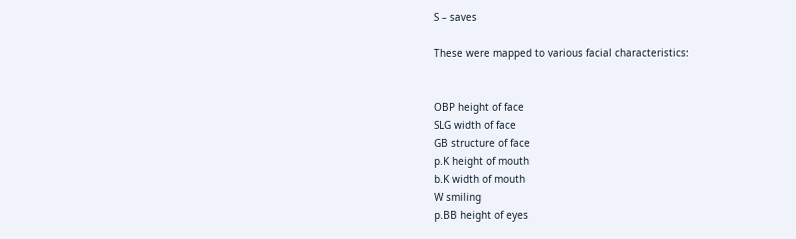S – saves

These were mapped to various facial characteristics:


OBP height of face
SLG width of face
GB structure of face
p.K height of mouth
b.K width of mouth
W smiling
p.BB height of eyes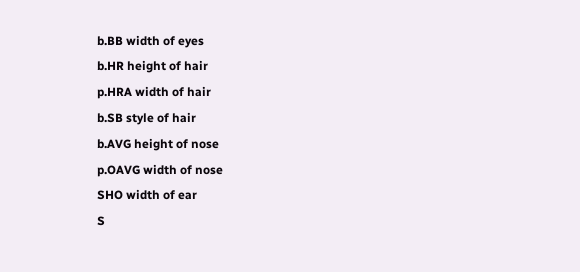b.BB width of eyes
b.HR height of hair
p.HRA width of hair
b.SB style of hair
b.AVG height of nose
p.OAVG width of nose
SHO width of ear
S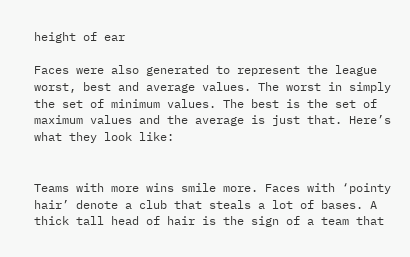height of ear

Faces were also generated to represent the league worst, best and average values. The worst in simply the set of minimum values. The best is the set of maximum values and the average is just that. Here’s what they look like:


Teams with more wins smile more. Faces with ‘pointy hair’ denote a club that steals a lot of bases. A thick tall head of hair is the sign of a team that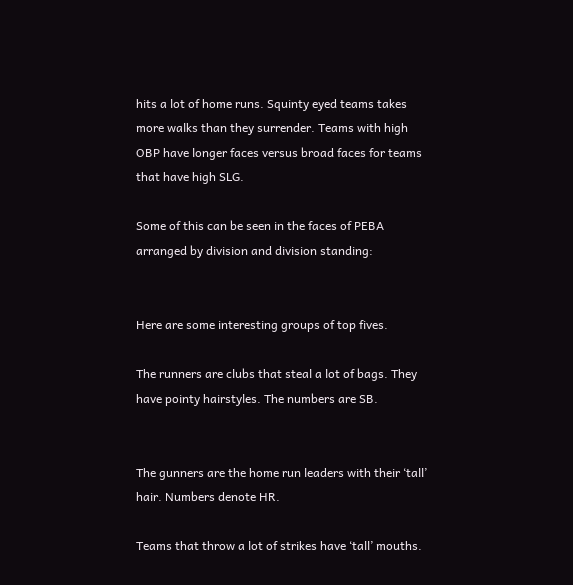hits a lot of home runs. Squinty eyed teams takes more walks than they surrender. Teams with high OBP have longer faces versus broad faces for teams that have high SLG.

Some of this can be seen in the faces of PEBA arranged by division and division standing:


Here are some interesting groups of top fives.

The runners are clubs that steal a lot of bags. They have pointy hairstyles. The numbers are SB.


The gunners are the home run leaders with their ‘tall’ hair. Numbers denote HR.

Teams that throw a lot of strikes have ‘tall’ mouths.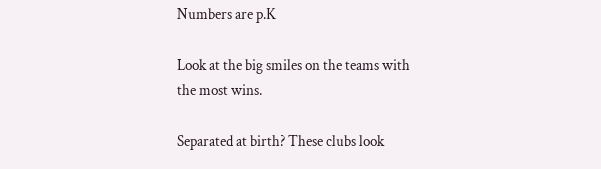Numbers are p.K

Look at the big smiles on the teams with the most wins.

Separated at birth? These clubs look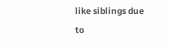like siblings due to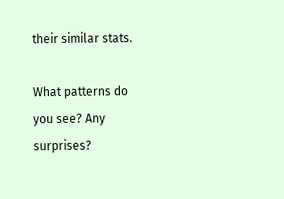their similar stats.

What patterns do you see? Any surprises?